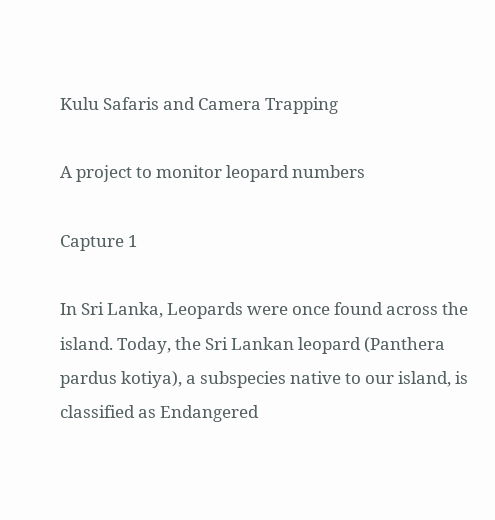Kulu Safaris and Camera Trapping

A project to monitor leopard numbers

Capture 1

In Sri Lanka, Leopards were once found across the island. Today, the Sri Lankan leopard (Panthera pardus kotiya), a subspecies native to our island, is classified as Endangered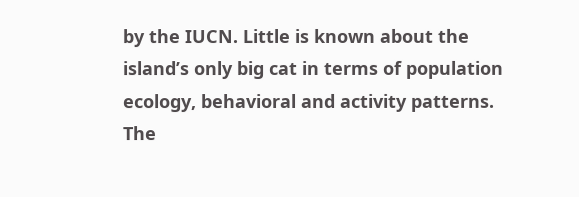by the IUCN. Little is known about the island’s only big cat in terms of population ecology, behavioral and activity patterns. The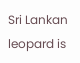Sri Lankan leopard is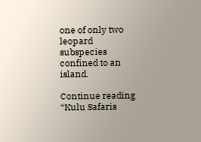one of only two leopard subspecies confined to an island.

Continue reading “Kulu Safaris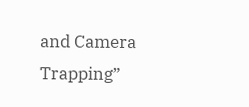and Camera Trapping”